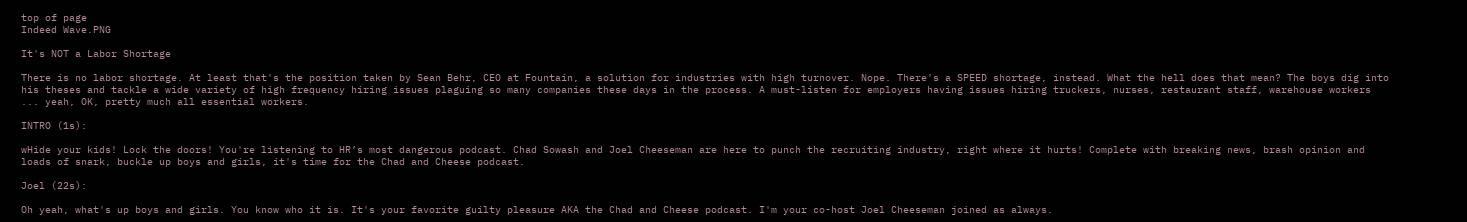top of page
Indeed Wave.PNG

It's NOT a Labor Shortage

There is no labor shortage. At least that's the position taken by Sean Behr, CEO at Fountain, a solution for industries with high turnover. Nope. There's a SPEED shortage, instead. What the hell does that mean? The boys dig into his theses and tackle a wide variety of high frequency hiring issues plaguing so many companies these days in the process. A must-listen for employers having issues hiring truckers, nurses, restaurant staff, warehouse workers ... yeah, OK, pretty much all essential workers.

INTRO (1s):

wHide your kids! Lock the doors! You're listening to HR’s most dangerous podcast. Chad Sowash and Joel Cheeseman are here to punch the recruiting industry, right where it hurts! Complete with breaking news, brash opinion and loads of snark, buckle up boys and girls, it's time for the Chad and Cheese podcast.

Joel (22s):

Oh yeah, what's up boys and girls. You know who it is. It's your favorite guilty pleasure AKA the Chad and Cheese podcast. I'm your co-host Joel Cheeseman joined as always.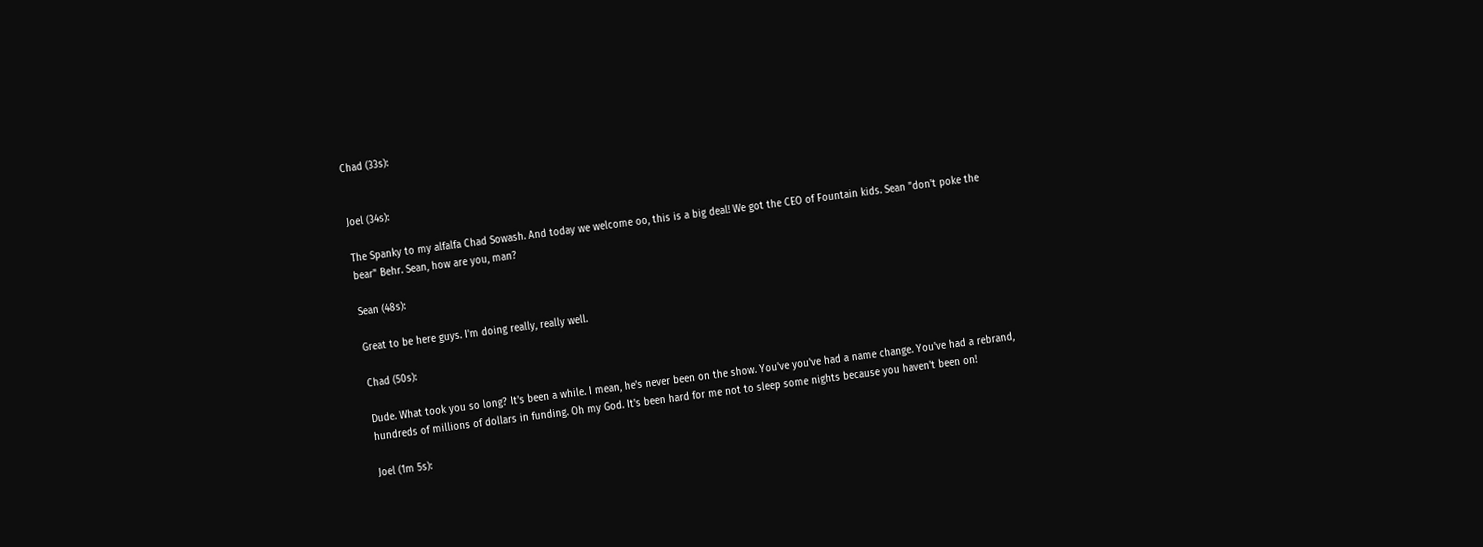Chad (33s):


Joel (34s):

The Spanky to my alfalfa Chad Sowash. And today we welcome oo, this is a big deal! We got the CEO of Fountain kids. Sean "don't poke the bear" Behr. Sean, how are you, man?

Sean (48s):

Great to be here guys. I'm doing really, really well.

Chad (50s):

Dude. What took you so long? It's been a while. I mean, he's never been on the show. You've you've had a name change. You've had a rebrand, hundreds of millions of dollars in funding. Oh my God. It's been hard for me not to sleep some nights because you haven't been on!

Joel (1m 5s):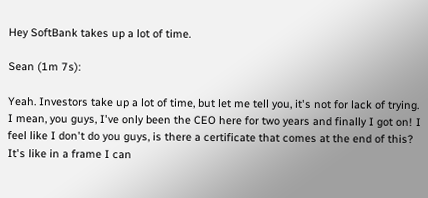Hey SoftBank takes up a lot of time.

Sean (1m 7s):

Yeah. Investors take up a lot of time, but let me tell you, it's not for lack of trying. I mean, you guys, I've only been the CEO here for two years and finally I got on! I feel like I don't do you guys, is there a certificate that comes at the end of this? It's like in a frame I can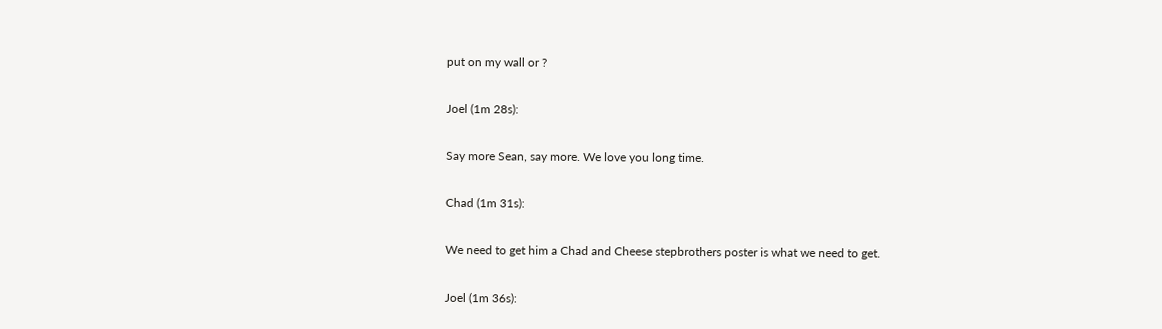put on my wall or ?

Joel (1m 28s):

Say more Sean, say more. We love you long time.

Chad (1m 31s):

We need to get him a Chad and Cheese stepbrothers poster is what we need to get.

Joel (1m 36s):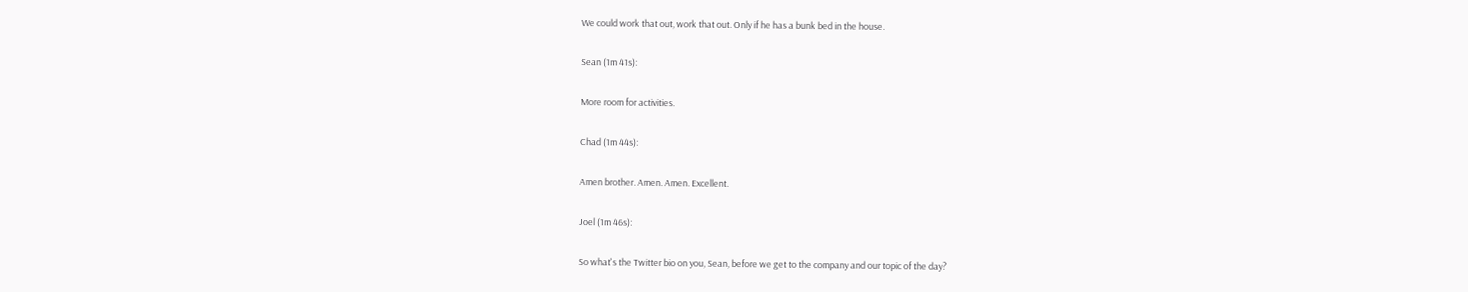We could work that out, work that out. Only if he has a bunk bed in the house.

Sean (1m 41s):

More room for activities.

Chad (1m 44s):

Amen brother. Amen. Amen. Excellent.

Joel (1m 46s):

So what's the Twitter bio on you, Sean, before we get to the company and our topic of the day?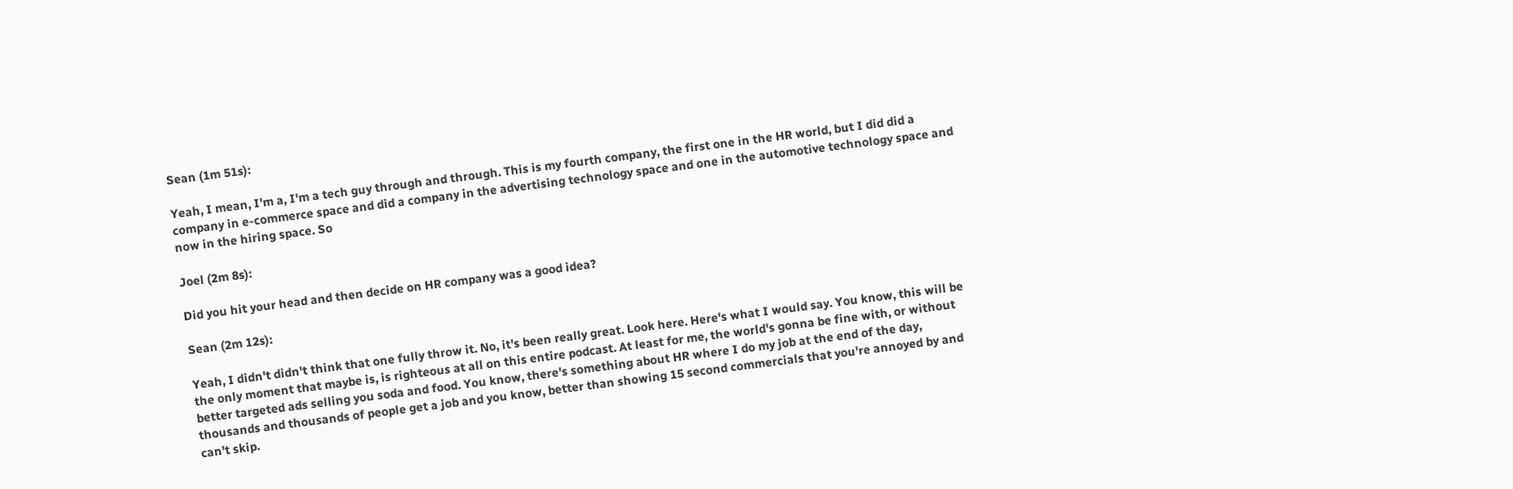Sean (1m 51s):

Yeah, I mean, I'm a, I'm a tech guy through and through. This is my fourth company, the first one in the HR world, but I did did a company in e-commerce space and did a company in the advertising technology space and one in the automotive technology space and now in the hiring space. So

Joel (2m 8s):

Did you hit your head and then decide on HR company was a good idea?

Sean (2m 12s):

Yeah, I didn't didn't think that one fully throw it. No, it's been really great. Look here. Here's what I would say. You know, this will be the only moment that maybe is, is righteous at all on this entire podcast. At least for me, the world's gonna be fine with, or without better targeted ads selling you soda and food. You know, there's something about HR where I do my job at the end of the day, thousands and thousands of people get a job and you know, better than showing 15 second commercials that you're annoyed by and can't skip.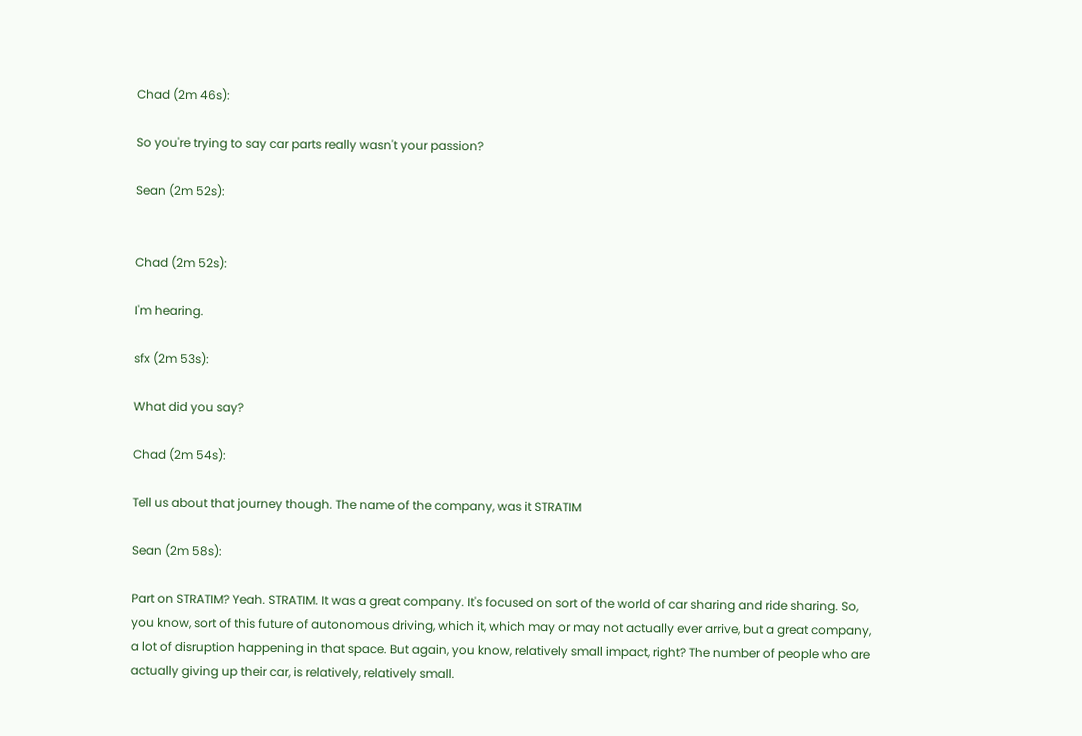Chad (2m 46s):

So you're trying to say car parts really wasn't your passion?

Sean (2m 52s):


Chad (2m 52s):

I'm hearing.

sfx (2m 53s):

What did you say?

Chad (2m 54s):

Tell us about that journey though. The name of the company, was it STRATIM

Sean (2m 58s):

Part on STRATIM? Yeah. STRATIM. It was a great company. It's focused on sort of the world of car sharing and ride sharing. So, you know, sort of this future of autonomous driving, which it, which may or may not actually ever arrive, but a great company, a lot of disruption happening in that space. But again, you know, relatively small impact, right? The number of people who are actually giving up their car, is relatively, relatively small.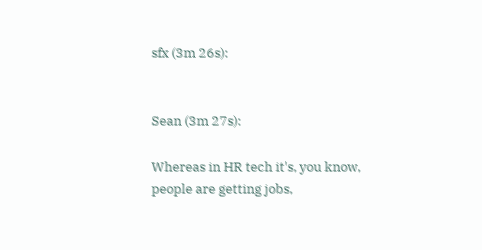sfx (3m 26s):


Sean (3m 27s):

Whereas in HR tech it's, you know, people are getting jobs,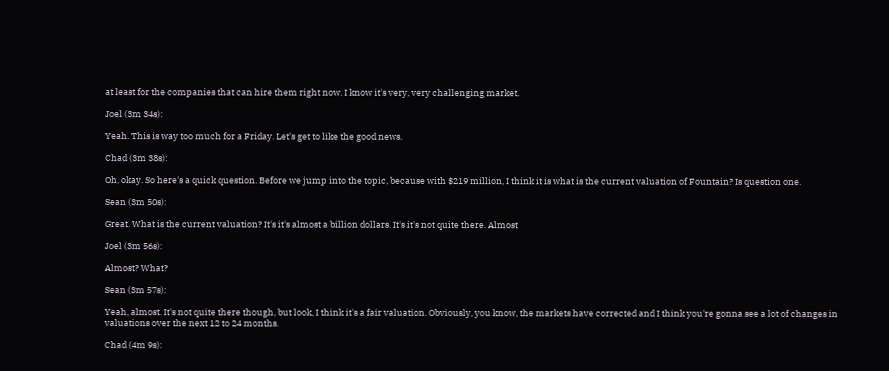at least for the companies that can hire them right now. I know it's very, very challenging market.

Joel (3m 34s):

Yeah. This is way too much for a Friday. Let's get to like the good news.

Chad (3m 38s):

Oh, okay. So here's a quick question. Before we jump into the topic, because with $219 million, I think it is what is the current valuation of Fountain? Is question one.

Sean (3m 50s):

Great. What is the current valuation? It's it's almost a billion dollars. It's it's not quite there. Almost

Joel (3m 56s):

Almost? What?

Sean (3m 57s):

Yeah, almost. It's not quite there though, but look, I think it's a fair valuation. Obviously, you know, the markets have corrected and I think you're gonna see a lot of changes in valuations over the next 12 to 24 months.

Chad (4m 9s):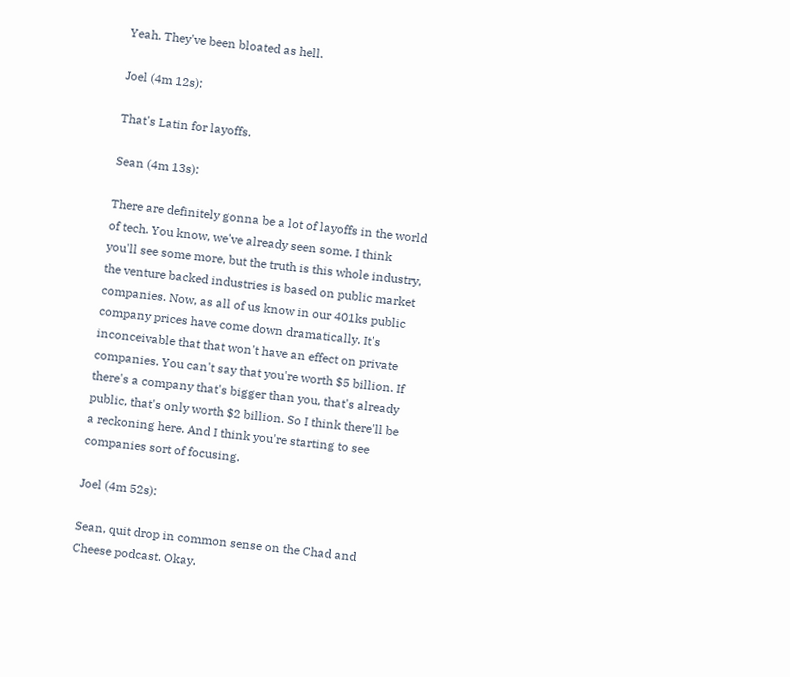Yeah. They've been bloated as hell.

Joel (4m 12s):

That's Latin for layoffs.

Sean (4m 13s):

There are definitely gonna be a lot of layoffs in the world of tech. You know, we've already seen some. I think you'll see some more, but the truth is this whole industry, the venture backed industries is based on public market companies. Now, as all of us know in our 401ks public company prices have come down dramatically. It's inconceivable that that won't have an effect on private companies. You can't say that you're worth $5 billion. If there's a company that's bigger than you, that's already public, that's only worth $2 billion. So I think there'll be a reckoning here. And I think you're starting to see companies sort of focusing.

Joel (4m 52s):

Sean, quit drop in common sense on the Chad and Cheese podcast. Okay.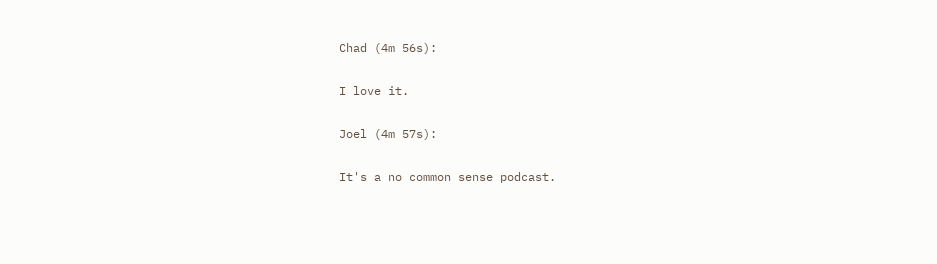Chad (4m 56s):

I love it.

Joel (4m 57s):

It's a no common sense podcast.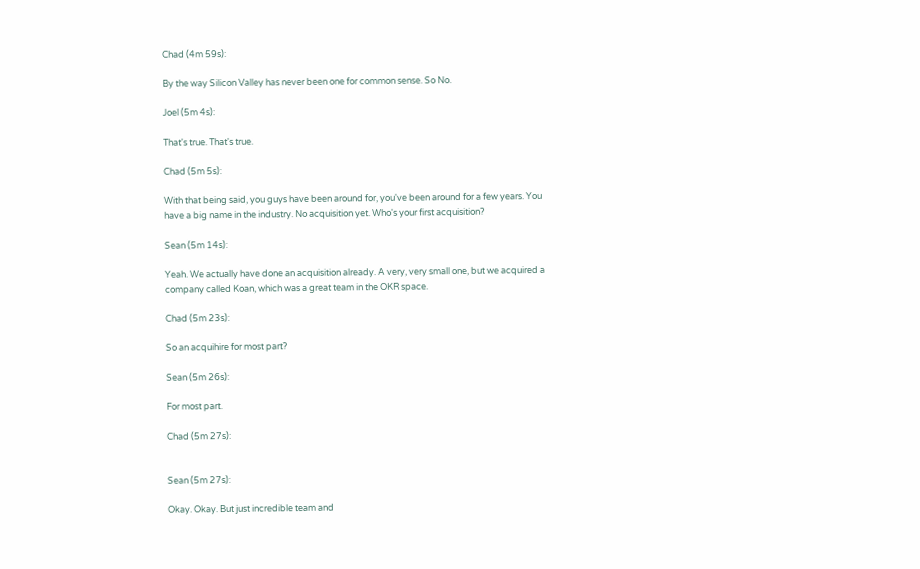Chad (4m 59s):

By the way Silicon Valley has never been one for common sense. So No.

Joel (5m 4s):

That's true. That's true.

Chad (5m 5s):

With that being said, you guys have been around for, you've been around for a few years. You have a big name in the industry. No acquisition yet. Who's your first acquisition?

Sean (5m 14s):

Yeah. We actually have done an acquisition already. A very, very small one, but we acquired a company called Koan, which was a great team in the OKR space.

Chad (5m 23s):

So an acquihire for most part?

Sean (5m 26s):

For most part.

Chad (5m 27s):


Sean (5m 27s):

Okay. Okay. But just incredible team and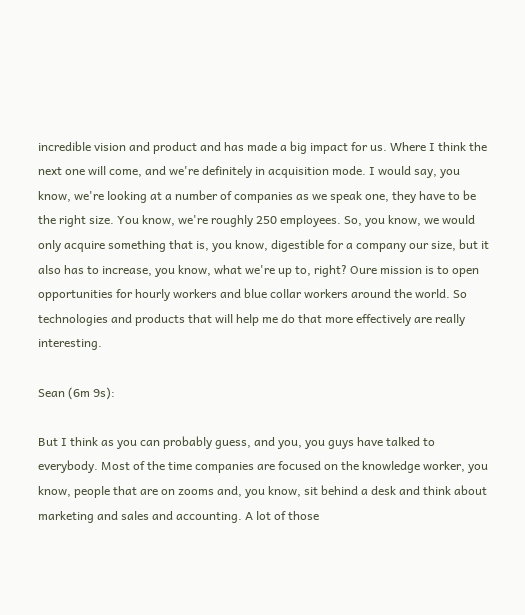incredible vision and product and has made a big impact for us. Where I think the next one will come, and we're definitely in acquisition mode. I would say, you know, we're looking at a number of companies as we speak one, they have to be the right size. You know, we're roughly 250 employees. So, you know, we would only acquire something that is, you know, digestible for a company our size, but it also has to increase, you know, what we're up to, right? Oure mission is to open opportunities for hourly workers and blue collar workers around the world. So technologies and products that will help me do that more effectively are really interesting.

Sean (6m 9s):

But I think as you can probably guess, and you, you guys have talked to everybody. Most of the time companies are focused on the knowledge worker, you know, people that are on zooms and, you know, sit behind a desk and think about marketing and sales and accounting. A lot of those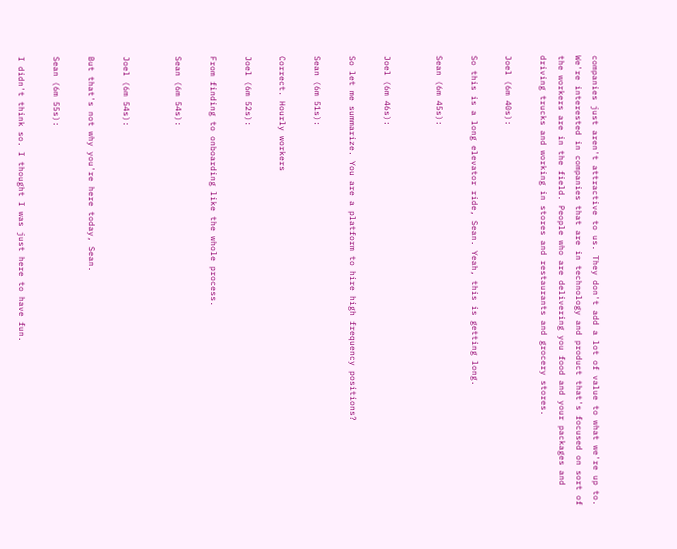companies just aren't attractive to us. They don't add a lot of value to what we're up to. We're interested in companies that are in technology and product that's focused on sort of the workers are in the field. People who are delivering you food and your packages and driving trucks and working in stores and restaurants and grocery stores.

Joel (6m 40s):

So this is a long elevator ride, Sean. Yeah, this is getting long.

Sean (6m 45s):


Joel (6m 46s):

So let me summarize. You are a platform to hire high frequency positions?

Sean (6m 51s):

Correct. Hourly workers

Joel (6m 52s):

From finding to onboarding like the whole process.

Sean (6m 54s):


Joel (6m 54s):

But that's not why you're here today, Sean.

Sean (6m 55s):

I didn't think so. I thought I was just here to have fun.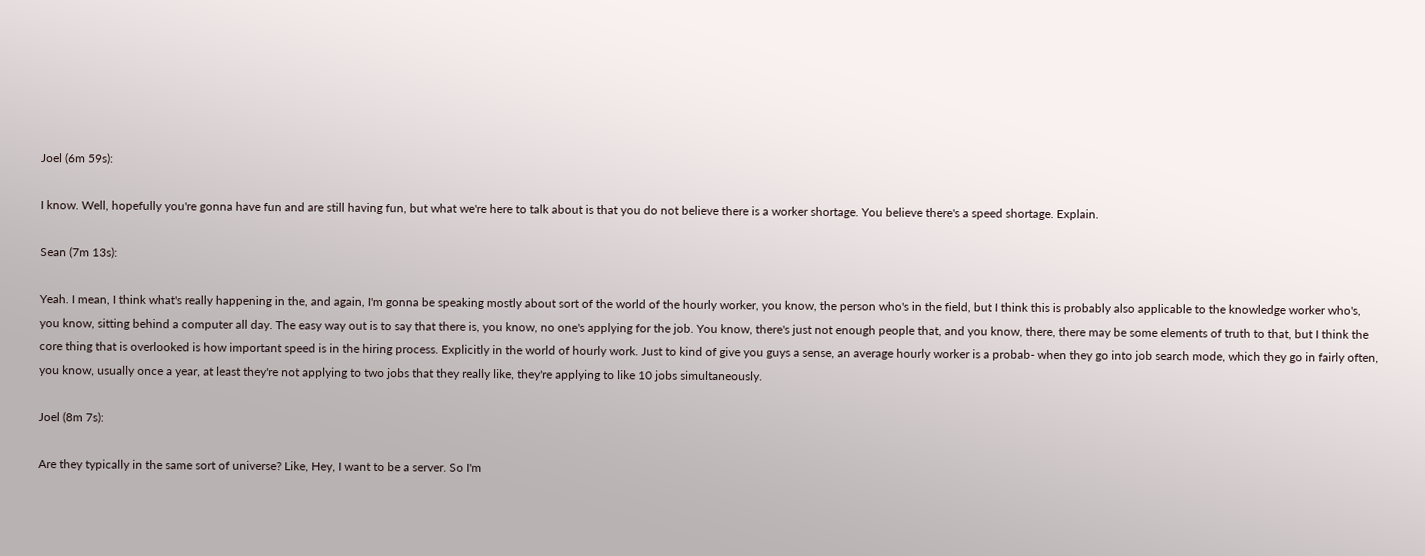Joel (6m 59s):

I know. Well, hopefully you're gonna have fun and are still having fun, but what we're here to talk about is that you do not believe there is a worker shortage. You believe there's a speed shortage. Explain.

Sean (7m 13s):

Yeah. I mean, I think what's really happening in the, and again, I'm gonna be speaking mostly about sort of the world of the hourly worker, you know, the person who's in the field, but I think this is probably also applicable to the knowledge worker who's, you know, sitting behind a computer all day. The easy way out is to say that there is, you know, no one's applying for the job. You know, there's just not enough people that, and you know, there, there may be some elements of truth to that, but I think the core thing that is overlooked is how important speed is in the hiring process. Explicitly in the world of hourly work. Just to kind of give you guys a sense, an average hourly worker is a probab- when they go into job search mode, which they go in fairly often, you know, usually once a year, at least they're not applying to two jobs that they really like, they're applying to like 10 jobs simultaneously.

Joel (8m 7s):

Are they typically in the same sort of universe? Like, Hey, I want to be a server. So I'm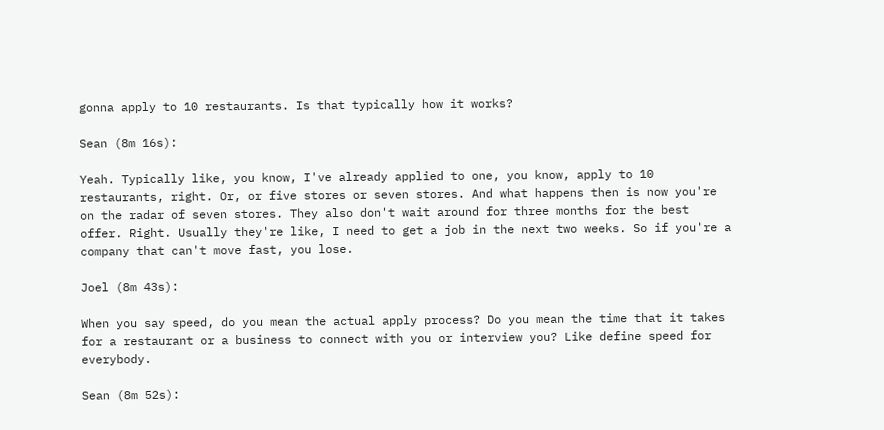gonna apply to 10 restaurants. Is that typically how it works?

Sean (8m 16s):

Yeah. Typically like, you know, I've already applied to one, you know, apply to 10 restaurants, right. Or, or five stores or seven stores. And what happens then is now you're on the radar of seven stores. They also don't wait around for three months for the best offer. Right. Usually they're like, I need to get a job in the next two weeks. So if you're a company that can't move fast, you lose.

Joel (8m 43s):

When you say speed, do you mean the actual apply process? Do you mean the time that it takes for a restaurant or a business to connect with you or interview you? Like define speed for everybody.

Sean (8m 52s):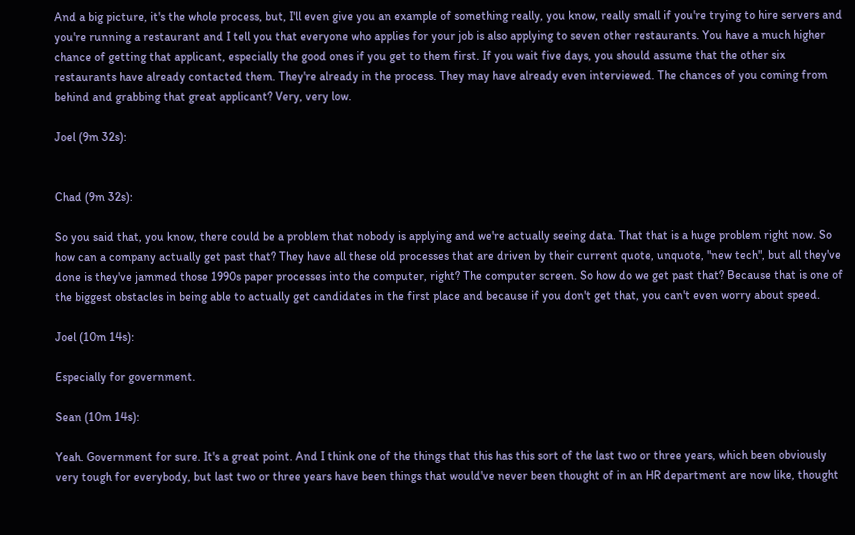And a big picture, it's the whole process, but, I'll even give you an example of something really, you know, really small if you're trying to hire servers and you're running a restaurant and I tell you that everyone who applies for your job is also applying to seven other restaurants. You have a much higher chance of getting that applicant, especially the good ones if you get to them first. If you wait five days, you should assume that the other six restaurants have already contacted them. They're already in the process. They may have already even interviewed. The chances of you coming from behind and grabbing that great applicant? Very, very low.

Joel (9m 32s):


Chad (9m 32s):

So you said that, you know, there could be a problem that nobody is applying and we're actually seeing data. That that is a huge problem right now. So how can a company actually get past that? They have all these old processes that are driven by their current quote, unquote, "new tech", but all they've done is they've jammed those 1990s paper processes into the computer, right? The computer screen. So how do we get past that? Because that is one of the biggest obstacles in being able to actually get candidates in the first place and because if you don't get that, you can't even worry about speed.

Joel (10m 14s):

Especially for government.

Sean (10m 14s):

Yeah. Government for sure. It's a great point. And I think one of the things that this has this sort of the last two or three years, which been obviously very tough for everybody, but last two or three years have been things that would've never been thought of in an HR department are now like, thought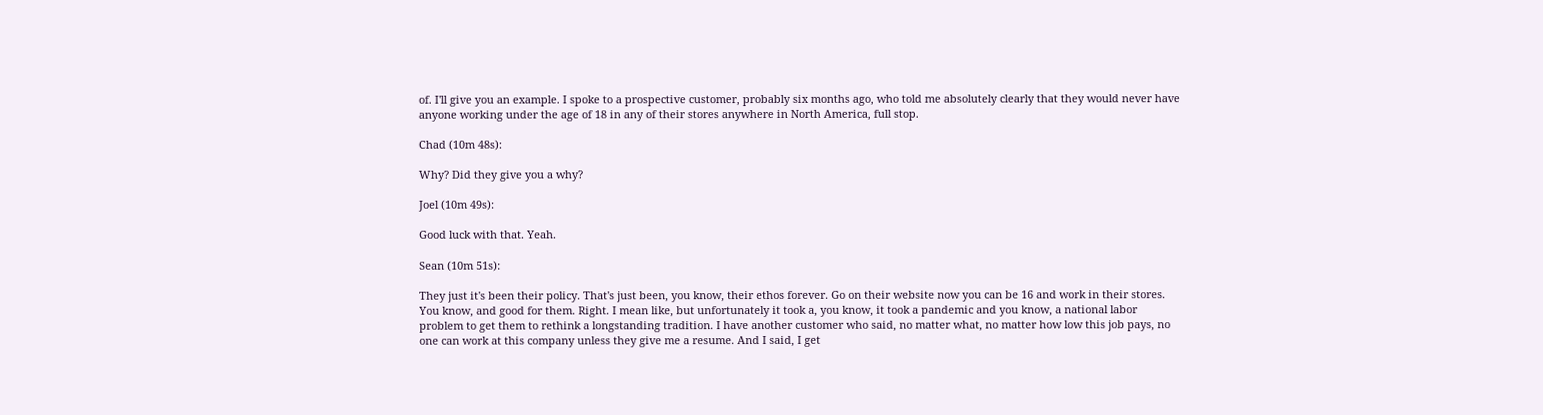of. I'll give you an example. I spoke to a prospective customer, probably six months ago, who told me absolutely clearly that they would never have anyone working under the age of 18 in any of their stores anywhere in North America, full stop.

Chad (10m 48s):

Why? Did they give you a why?

Joel (10m 49s):

Good luck with that. Yeah.

Sean (10m 51s):

They just it's been their policy. That's just been, you know, their ethos forever. Go on their website now you can be 16 and work in their stores. You know, and good for them. Right. I mean like, but unfortunately it took a, you know, it took a pandemic and you know, a national labor problem to get them to rethink a longstanding tradition. I have another customer who said, no matter what, no matter how low this job pays, no one can work at this company unless they give me a resume. And I said, I get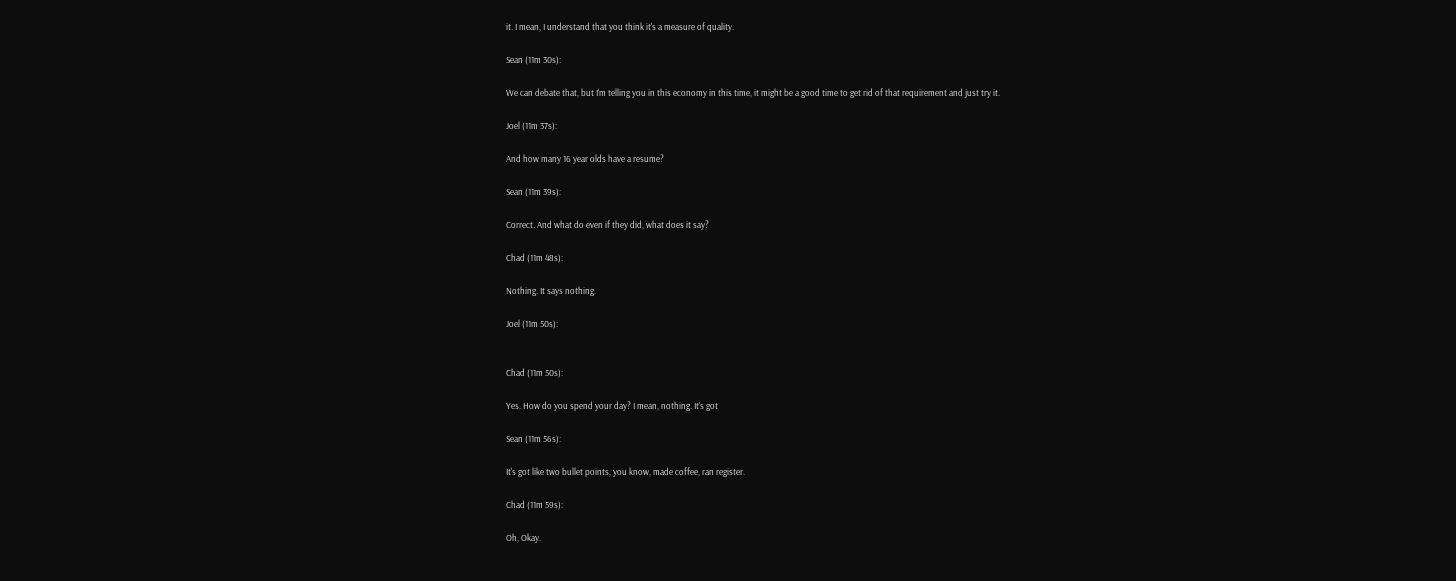it. I mean, I understand that you think it's a measure of quality.

Sean (11m 30s):

We can debate that, but I'm telling you in this economy in this time, it might be a good time to get rid of that requirement and just try it.

Joel (11m 37s):

And how many 16 year olds have a resume?

Sean (11m 39s):

Correct. And what do even if they did, what does it say?

Chad (11m 48s):

Nothing. It says nothing.

Joel (11m 50s):


Chad (11m 50s):

Yes. How do you spend your day? I mean, nothing. It's got

Sean (11m 56s):

It's got like two bullet points, you know, made coffee, ran register.

Chad (11m 59s):

Oh, Okay.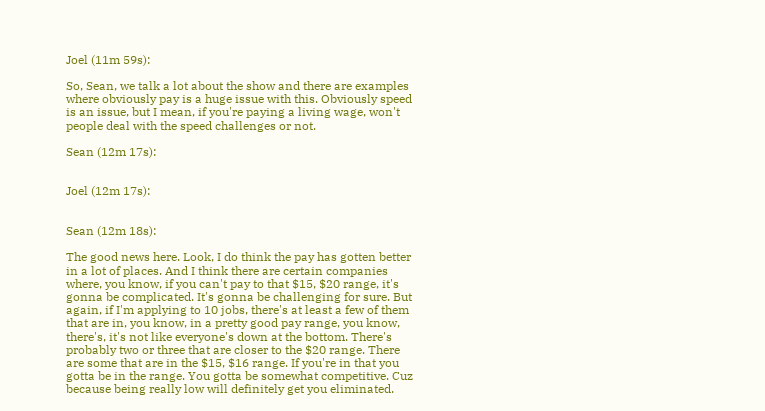Joel (11m 59s):

So, Sean, we talk a lot about the show and there are examples where obviously pay is a huge issue with this. Obviously speed is an issue, but I mean, if you're paying a living wage, won't people deal with the speed challenges or not.

Sean (12m 17s):


Joel (12m 17s):


Sean (12m 18s):

The good news here. Look, I do think the pay has gotten better in a lot of places. And I think there are certain companies where, you know, if you can't pay to that $15, $20 range, it's gonna be complicated. It's gonna be challenging for sure. But again, if I'm applying to 10 jobs, there's at least a few of them that are in, you know, in a pretty good pay range, you know, there's, it's not like everyone's down at the bottom. There's probably two or three that are closer to the $20 range. There are some that are in the $15, $16 range. If you're in that you gotta be in the range. You gotta be somewhat competitive. Cuz because being really low will definitely get you eliminated.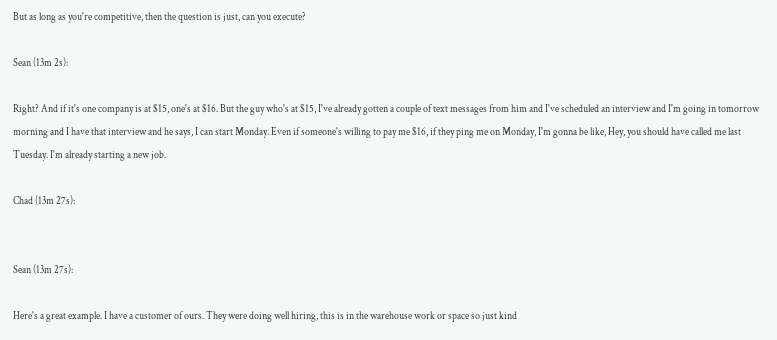But as long as you're competitive, then the question is just, can you execute?

Sean (13m 2s):

Right? And if it's one company is at $15, one's at $16. But the guy who's at $15, I've already gotten a couple of text messages from him and I've scheduled an interview and I'm going in tomorrow morning and I have that interview and he says, I can start Monday. Even if someone's willing to pay me $16, if they ping me on Monday, I'm gonna be like, Hey, you should have called me last Tuesday. I'm already starting a new job.

Chad (13m 27s):


Sean (13m 27s):

Here's a great example. I have a customer of ours. They were doing well hiring, this is in the warehouse work or space so just kind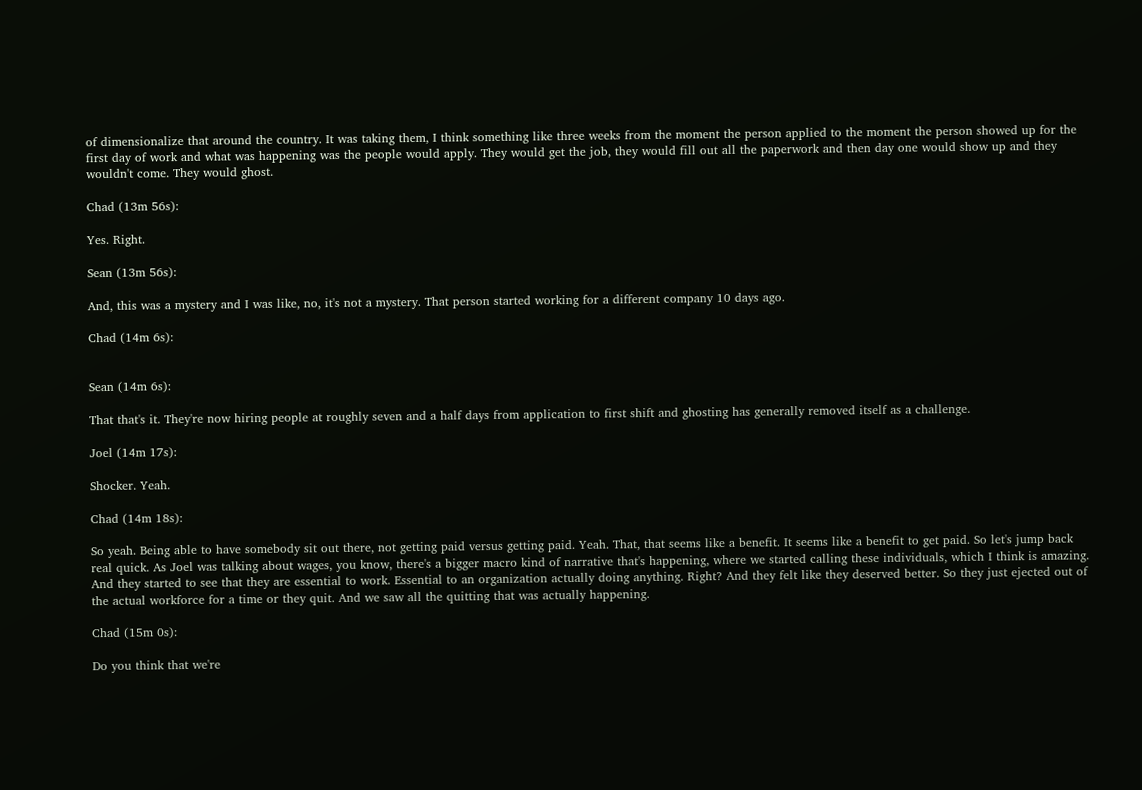of dimensionalize that around the country. It was taking them, I think something like three weeks from the moment the person applied to the moment the person showed up for the first day of work and what was happening was the people would apply. They would get the job, they would fill out all the paperwork and then day one would show up and they wouldn't come. They would ghost.

Chad (13m 56s):

Yes. Right.

Sean (13m 56s):

And, this was a mystery and I was like, no, it's not a mystery. That person started working for a different company 10 days ago.

Chad (14m 6s):


Sean (14m 6s):

That that's it. They're now hiring people at roughly seven and a half days from application to first shift and ghosting has generally removed itself as a challenge.

Joel (14m 17s):

Shocker. Yeah.

Chad (14m 18s):

So yeah. Being able to have somebody sit out there, not getting paid versus getting paid. Yeah. That, that seems like a benefit. It seems like a benefit to get paid. So let's jump back real quick. As Joel was talking about wages, you know, there's a bigger macro kind of narrative that's happening, where we started calling these individuals, which I think is amazing. And they started to see that they are essential to work. Essential to an organization actually doing anything. Right? And they felt like they deserved better. So they just ejected out of the actual workforce for a time or they quit. And we saw all the quitting that was actually happening.

Chad (15m 0s):

Do you think that we're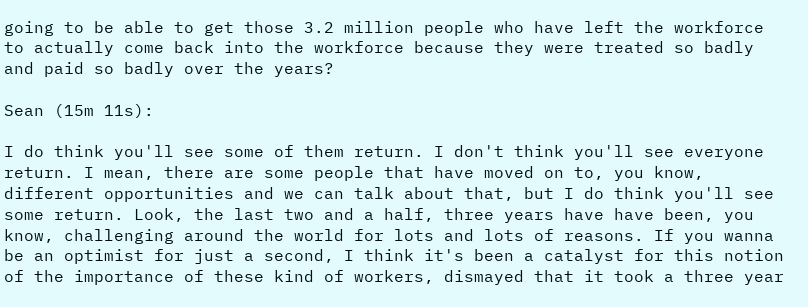going to be able to get those 3.2 million people who have left the workforce to actually come back into the workforce because they were treated so badly and paid so badly over the years?

Sean (15m 11s):

I do think you'll see some of them return. I don't think you'll see everyone return. I mean, there are some people that have moved on to, you know, different opportunities and we can talk about that, but I do think you'll see some return. Look, the last two and a half, three years have have been, you know, challenging around the world for lots and lots of reasons. If you wanna be an optimist for just a second, I think it's been a catalyst for this notion of the importance of these kind of workers, dismayed that it took a three year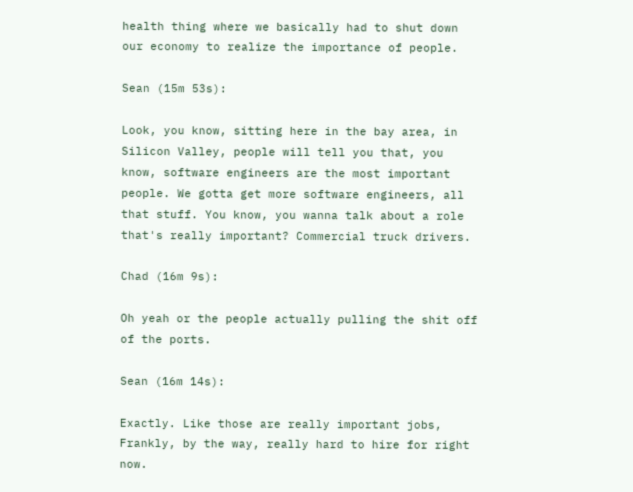health thing where we basically had to shut down our economy to realize the importance of people.

Sean (15m 53s):

Look, you know, sitting here in the bay area, in Silicon Valley, people will tell you that, you know, software engineers are the most important people. We gotta get more software engineers, all that stuff. You know, you wanna talk about a role that's really important? Commercial truck drivers.

Chad (16m 9s):

Oh yeah or the people actually pulling the shit off of the ports.

Sean (16m 14s):

Exactly. Like those are really important jobs, Frankly, by the way, really hard to hire for right now.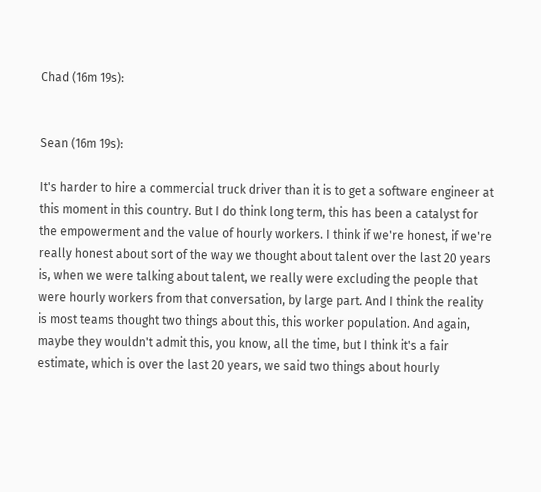Chad (16m 19s):


Sean (16m 19s):

It's harder to hire a commercial truck driver than it is to get a software engineer at this moment in this country. But I do think long term, this has been a catalyst for the empowerment and the value of hourly workers. I think if we're honest, if we're really honest about sort of the way we thought about talent over the last 20 years is, when we were talking about talent, we really were excluding the people that were hourly workers from that conversation, by large part. And I think the reality is most teams thought two things about this, this worker population. And again, maybe they wouldn't admit this, you know, all the time, but I think it's a fair estimate, which is over the last 20 years, we said two things about hourly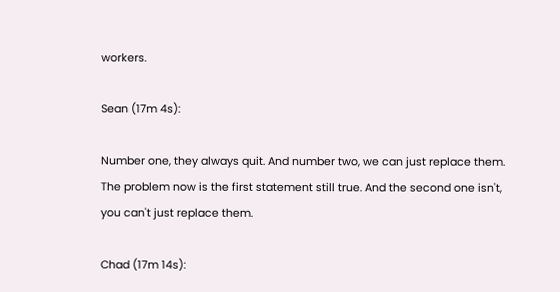workers.

Sean (17m 4s):

Number one, they always quit. And number two, we can just replace them. The problem now is the first statement still true. And the second one isn't, you can't just replace them.

Chad (17m 14s):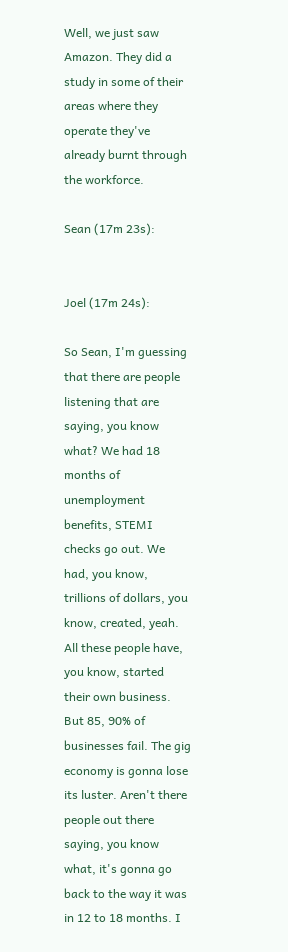Well, we just saw Amazon. They did a study in some of their areas where they operate they've already burnt through the workforce.

Sean (17m 23s):


Joel (17m 24s):

So Sean, I'm guessing that there are people listening that are saying, you know what? We had 18 months of unemployment benefits, STEMI checks go out. We had, you know, trillions of dollars, you know, created, yeah. All these people have, you know, started their own business. But 85, 90% of businesses fail. The gig economy is gonna lose its luster. Aren't there people out there saying, you know what, it's gonna go back to the way it was in 12 to 18 months. I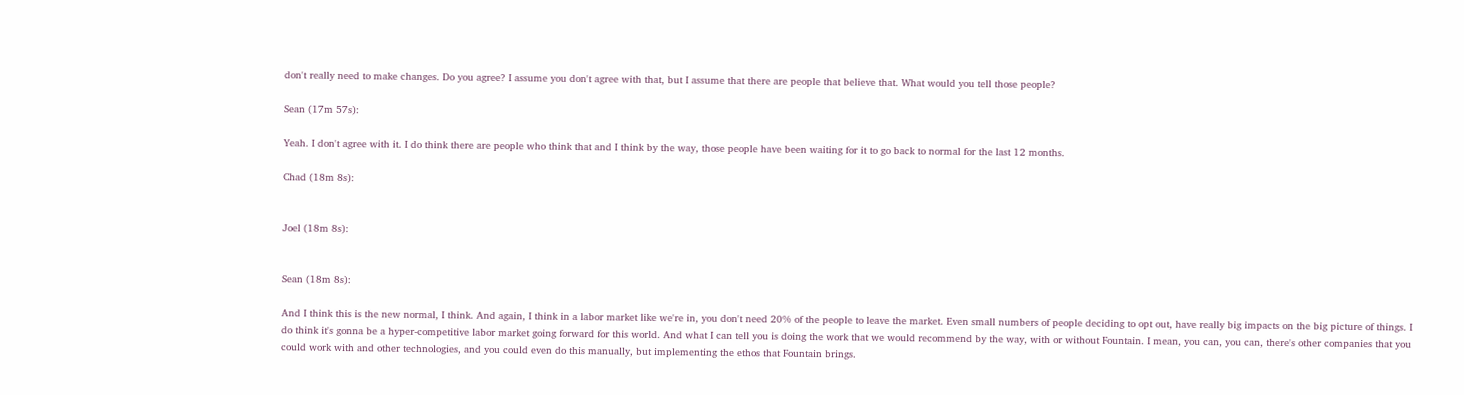don't really need to make changes. Do you agree? I assume you don't agree with that, but I assume that there are people that believe that. What would you tell those people?

Sean (17m 57s):

Yeah. I don't agree with it. I do think there are people who think that and I think by the way, those people have been waiting for it to go back to normal for the last 12 months.

Chad (18m 8s):


Joel (18m 8s):


Sean (18m 8s):

And I think this is the new normal, I think. And again, I think in a labor market like we're in, you don't need 20% of the people to leave the market. Even small numbers of people deciding to opt out, have really big impacts on the big picture of things. I do think it's gonna be a hyper-competitive labor market going forward for this world. And what I can tell you is doing the work that we would recommend by the way, with or without Fountain. I mean, you can, you can, there's other companies that you could work with and other technologies, and you could even do this manually, but implementing the ethos that Fountain brings.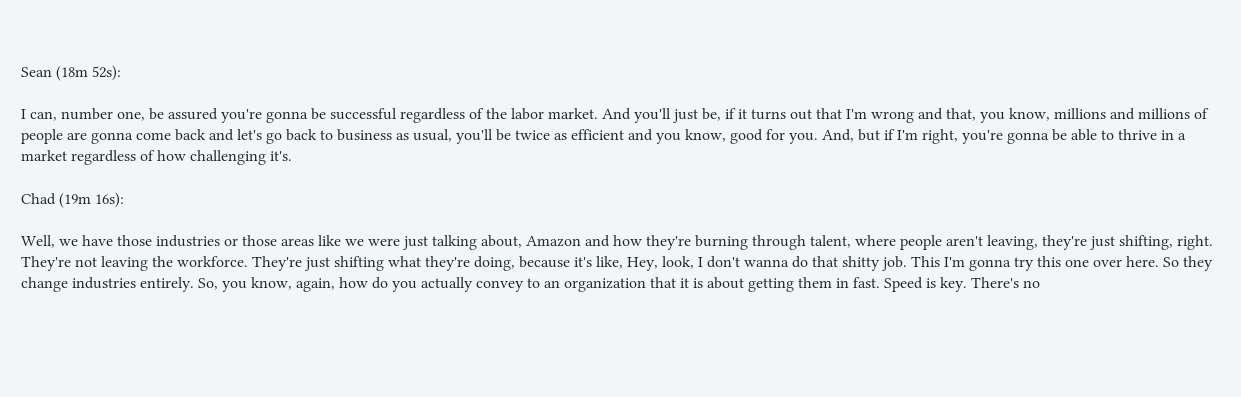Sean (18m 52s):

I can, number one, be assured you're gonna be successful regardless of the labor market. And you'll just be, if it turns out that I'm wrong and that, you know, millions and millions of people are gonna come back and let's go back to business as usual, you'll be twice as efficient and you know, good for you. And, but if I'm right, you're gonna be able to thrive in a market regardless of how challenging it's.

Chad (19m 16s):

Well, we have those industries or those areas like we were just talking about, Amazon and how they're burning through talent, where people aren't leaving, they're just shifting, right. They're not leaving the workforce. They're just shifting what they're doing, because it's like, Hey, look, I don't wanna do that shitty job. This I'm gonna try this one over here. So they change industries entirely. So, you know, again, how do you actually convey to an organization that it is about getting them in fast. Speed is key. There's no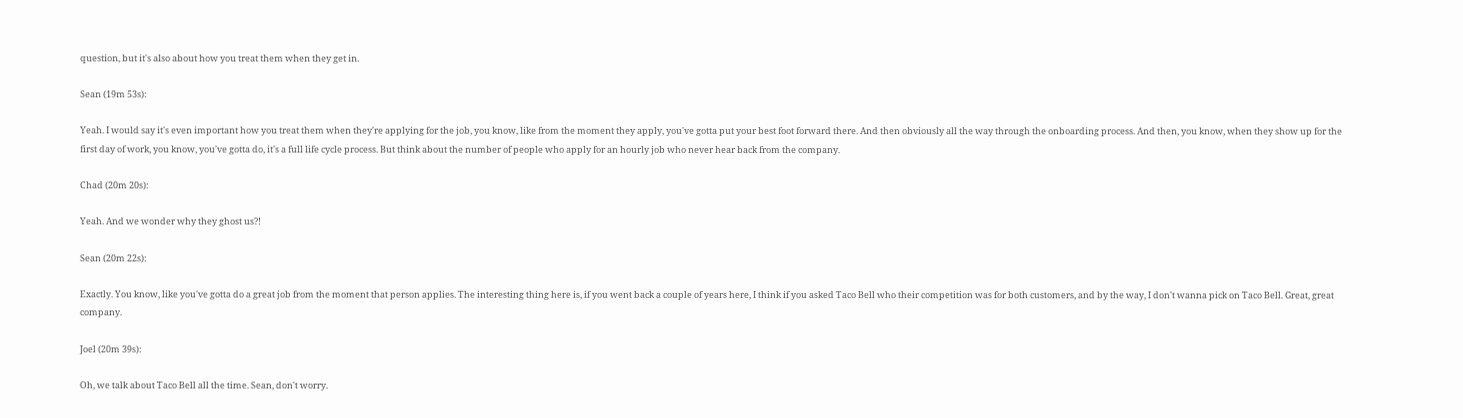question, but it's also about how you treat them when they get in.

Sean (19m 53s):

Yeah. I would say it's even important how you treat them when they're applying for the job, you know, like from the moment they apply, you've gotta put your best foot forward there. And then obviously all the way through the onboarding process. And then, you know, when they show up for the first day of work, you know, you've gotta do, it's a full life cycle process. But think about the number of people who apply for an hourly job who never hear back from the company.

Chad (20m 20s):

Yeah. And we wonder why they ghost us?!

Sean (20m 22s):

Exactly. You know, like you've gotta do a great job from the moment that person applies. The interesting thing here is, if you went back a couple of years here, I think if you asked Taco Bell who their competition was for both customers, and by the way, I don't wanna pick on Taco Bell. Great, great company.

Joel (20m 39s):

Oh, we talk about Taco Bell all the time. Sean, don't worry.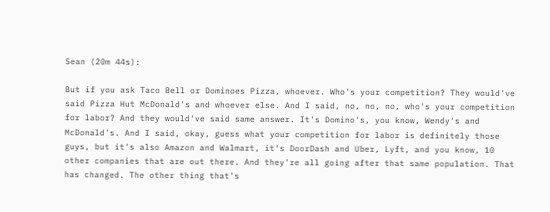Sean (20m 44s):

But if you ask Taco Bell or Dominoes Pizza, whoever. Who's your competition? They would've said Pizza Hut McDonald's and whoever else. And I said, no, no, no, who's your competition for labor? And they would've said same answer. It's Domino's, you know, Wendy's and McDonald's. And I said, okay, guess what your competition for labor is definitely those guys, but it's also Amazon and Walmart, it's DoorDash and Uber, Lyft, and you know, 10 other companies that are out there. And they're all going after that same population. That has changed. The other thing that's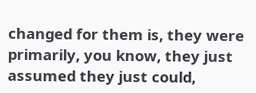changed for them is, they were primarily, you know, they just assumed they just could,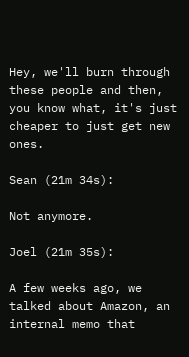Hey, we'll burn through these people and then, you know what, it's just cheaper to just get new ones.

Sean (21m 34s):

Not anymore.

Joel (21m 35s):

A few weeks ago, we talked about Amazon, an internal memo that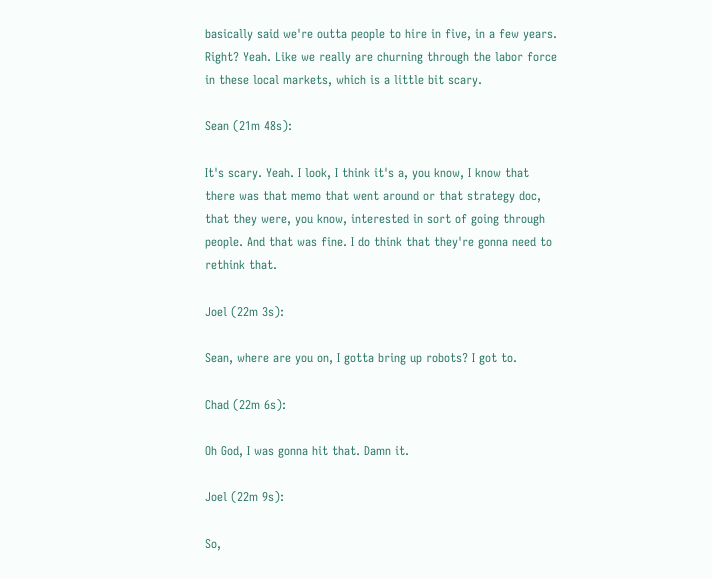basically said we're outta people to hire in five, in a few years. Right? Yeah. Like we really are churning through the labor force in these local markets, which is a little bit scary.

Sean (21m 48s):

It's scary. Yeah. I look, I think it's a, you know, I know that there was that memo that went around or that strategy doc, that they were, you know, interested in sort of going through people. And that was fine. I do think that they're gonna need to rethink that.

Joel (22m 3s):

Sean, where are you on, I gotta bring up robots? I got to.

Chad (22m 6s):

Oh God, I was gonna hit that. Damn it.

Joel (22m 9s):

So,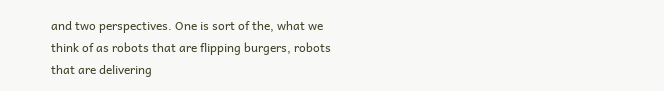and two perspectives. One is sort of the, what we think of as robots that are flipping burgers, robots that are delivering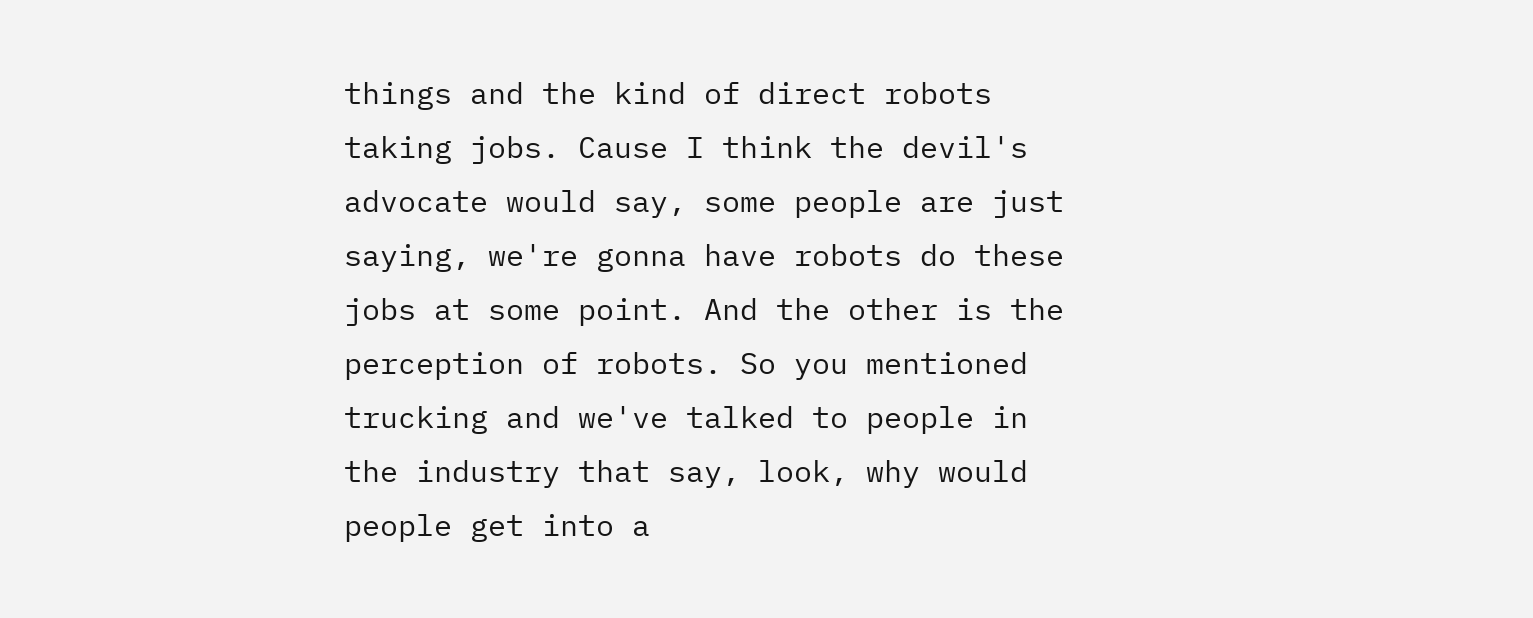things and the kind of direct robots taking jobs. Cause I think the devil's advocate would say, some people are just saying, we're gonna have robots do these jobs at some point. And the other is the perception of robots. So you mentioned trucking and we've talked to people in the industry that say, look, why would people get into a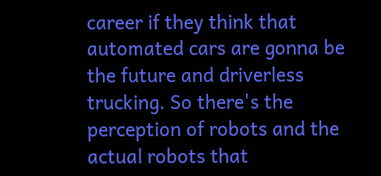career if they think that automated cars are gonna be the future and driverless trucking. So there's the perception of robots and the actual robots that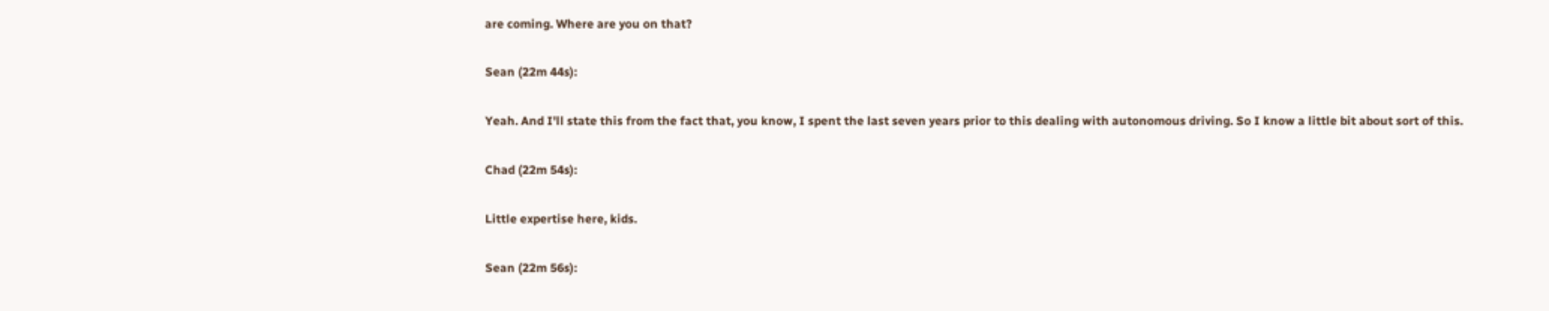are coming. Where are you on that?

Sean (22m 44s):

Yeah. And I'll state this from the fact that, you know, I spent the last seven years prior to this dealing with autonomous driving. So I know a little bit about sort of this.

Chad (22m 54s):

Little expertise here, kids.

Sean (22m 56s):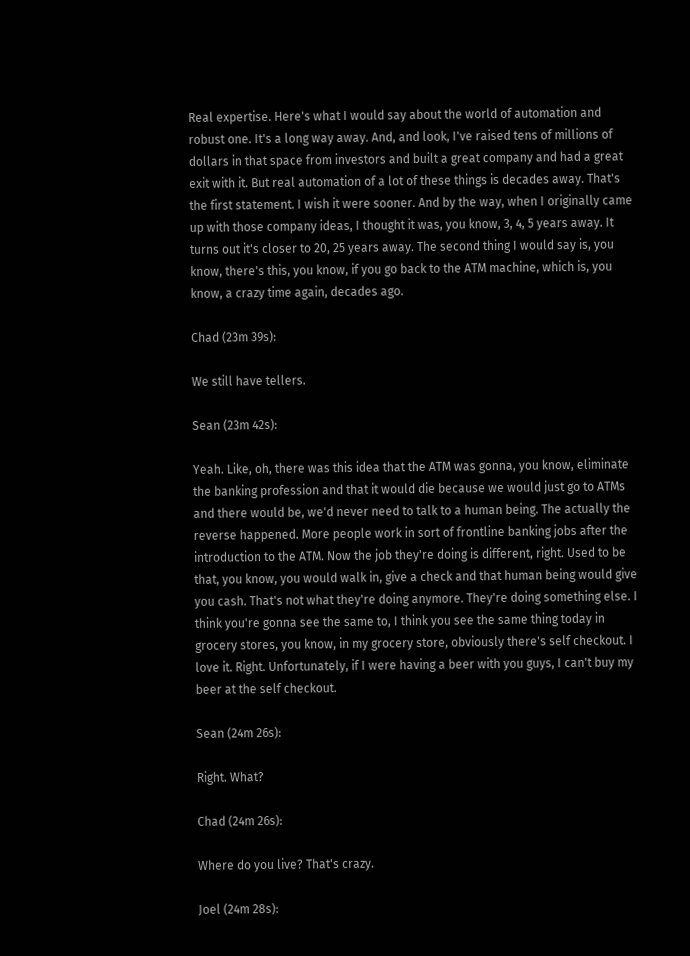Real expertise. Here's what I would say about the world of automation and robust one. It's a long way away. And, and look, I've raised tens of millions of dollars in that space from investors and built a great company and had a great exit with it. But real automation of a lot of these things is decades away. That's the first statement. I wish it were sooner. And by the way, when I originally came up with those company ideas, I thought it was, you know, 3, 4, 5 years away. It turns out it's closer to 20, 25 years away. The second thing I would say is, you know, there's this, you know, if you go back to the ATM machine, which is, you know, a crazy time again, decades ago.

Chad (23m 39s):

We still have tellers.

Sean (23m 42s):

Yeah. Like, oh, there was this idea that the ATM was gonna, you know, eliminate the banking profession and that it would die because we would just go to ATMs and there would be, we'd never need to talk to a human being. The actually the reverse happened. More people work in sort of frontline banking jobs after the introduction to the ATM. Now the job they're doing is different, right. Used to be that, you know, you would walk in, give a check and that human being would give you cash. That's not what they're doing anymore. They're doing something else. I think you're gonna see the same to, I think you see the same thing today in grocery stores, you know, in my grocery store, obviously there's self checkout. I love it. Right. Unfortunately, if I were having a beer with you guys, I can't buy my beer at the self checkout.

Sean (24m 26s):

Right. What?

Chad (24m 26s):

Where do you live? That's crazy.

Joel (24m 28s):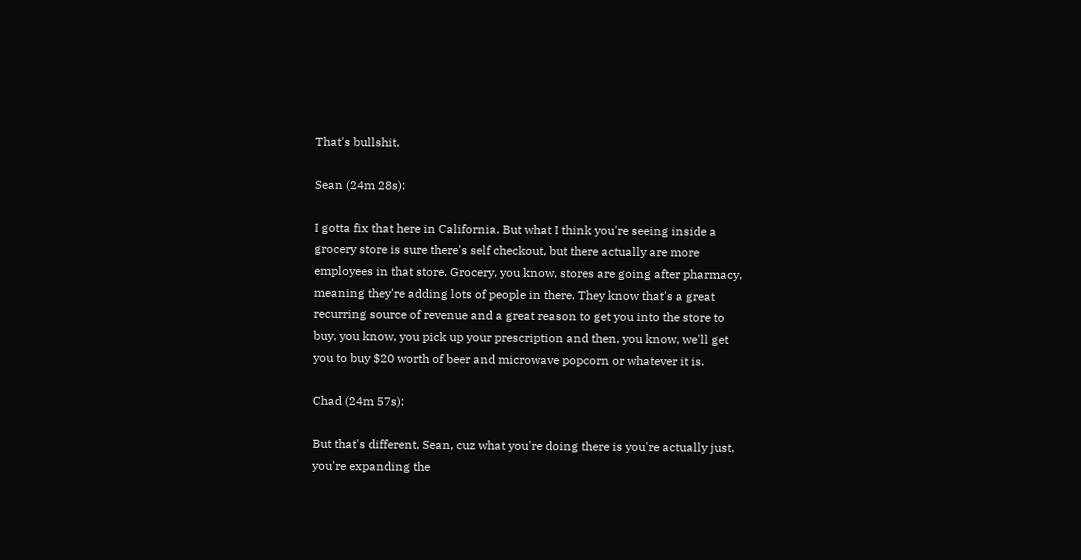That's bullshit.

Sean (24m 28s):

I gotta fix that here in California. But what I think you're seeing inside a grocery store is sure there's self checkout, but there actually are more employees in that store. Grocery, you know, stores are going after pharmacy, meaning they're adding lots of people in there. They know that's a great recurring source of revenue and a great reason to get you into the store to buy, you know, you pick up your prescription and then, you know, we'll get you to buy $20 worth of beer and microwave popcorn or whatever it is.

Chad (24m 57s):

But that's different, Sean, cuz what you're doing there is you're actually just, you're expanding the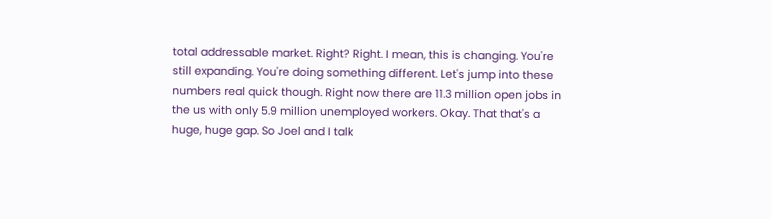total addressable market. Right? Right. I mean, this is changing. You're still expanding. You're doing something different. Let's jump into these numbers real quick though. Right now there are 11.3 million open jobs in the us with only 5.9 million unemployed workers. Okay. That that's a huge, huge gap. So Joel and I talk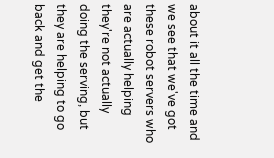about it all the time and we see that we've got these robot servers who are actually helping they're not actually doing the serving, but they are helping to go back and get the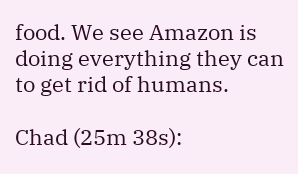food. We see Amazon is doing everything they can to get rid of humans.

Chad (25m 38s):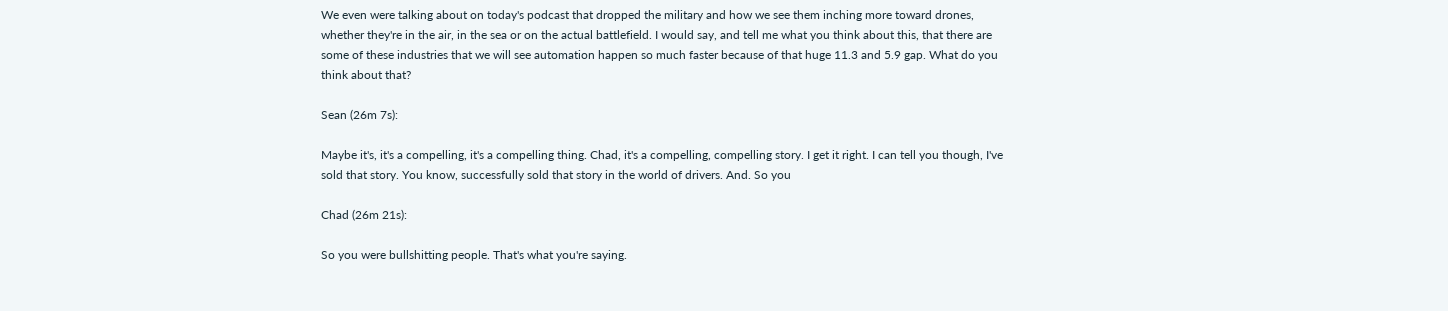We even were talking about on today's podcast that dropped the military and how we see them inching more toward drones, whether they're in the air, in the sea or on the actual battlefield. I would say, and tell me what you think about this, that there are some of these industries that we will see automation happen so much faster because of that huge 11.3 and 5.9 gap. What do you think about that?

Sean (26m 7s):

Maybe it's, it's a compelling, it's a compelling thing. Chad, it's a compelling, compelling story. I get it right. I can tell you though, I've sold that story. You know, successfully sold that story in the world of drivers. And. So you

Chad (26m 21s):

So you were bullshitting people. That's what you're saying.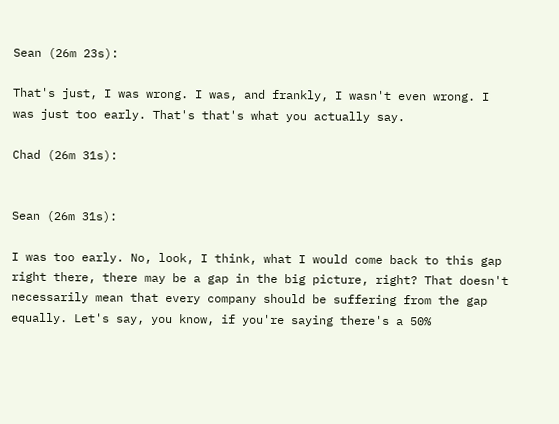Sean (26m 23s):

That's just, I was wrong. I was, and frankly, I wasn't even wrong. I was just too early. That's that's what you actually say.

Chad (26m 31s):


Sean (26m 31s):

I was too early. No, look, I think, what I would come back to this gap right there, there may be a gap in the big picture, right? That doesn't necessarily mean that every company should be suffering from the gap equally. Let's say, you know, if you're saying there's a 50%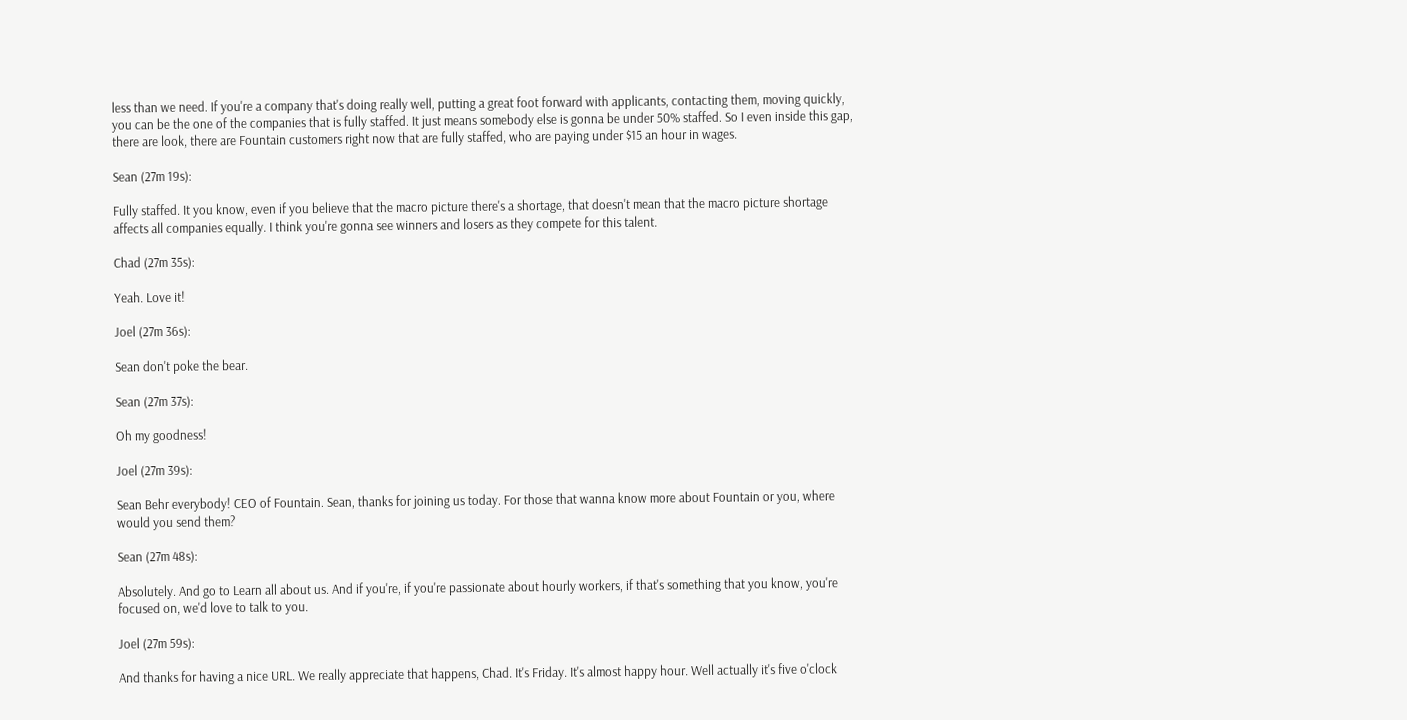less than we need. If you're a company that's doing really well, putting a great foot forward with applicants, contacting them, moving quickly, you can be the one of the companies that is fully staffed. It just means somebody else is gonna be under 50% staffed. So I even inside this gap, there are look, there are Fountain customers right now that are fully staffed, who are paying under $15 an hour in wages.

Sean (27m 19s):

Fully staffed. It you know, even if you believe that the macro picture there's a shortage, that doesn't mean that the macro picture shortage affects all companies equally. I think you're gonna see winners and losers as they compete for this talent.

Chad (27m 35s):

Yeah. Love it!

Joel (27m 36s):

Sean don't poke the bear.

Sean (27m 37s):

Oh my goodness!

Joel (27m 39s):

Sean Behr everybody! CEO of Fountain. Sean, thanks for joining us today. For those that wanna know more about Fountain or you, where would you send them?

Sean (27m 48s):

Absolutely. And go to Learn all about us. And if you're, if you're passionate about hourly workers, if that's something that you know, you're focused on, we'd love to talk to you.

Joel (27m 59s):

And thanks for having a nice URL. We really appreciate that happens, Chad. It's Friday. It's almost happy hour. Well actually it's five o'clock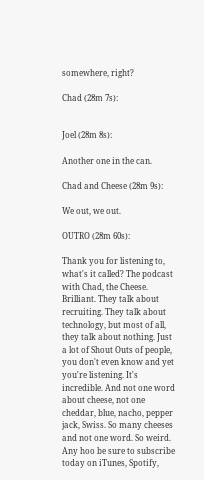somewhere, right?

Chad (28m 7s):


Joel (28m 8s):

Another one in the can.

Chad and Cheese (28m 9s):

We out, we out.

OUTRO (28m 60s):

Thank you for listening to, what's it called? The podcast with Chad, the Cheese. Brilliant. They talk about recruiting. They talk about technology, but most of all, they talk about nothing. Just a lot of Shout Outs of people, you don't even know and yet you're listening. It's incredible. And not one word about cheese, not one cheddar, blue, nacho, pepper jack, Swiss. So many cheeses and not one word. So weird. Any hoo be sure to subscribe today on iTunes, Spotify,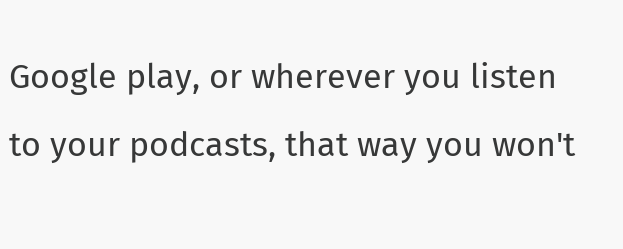Google play, or wherever you listen to your podcasts, that way you won't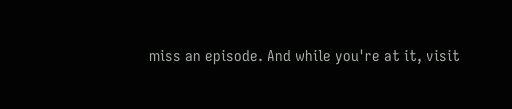miss an episode. And while you're at it, visit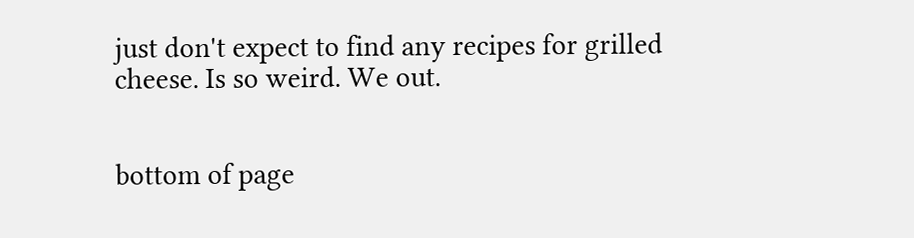just don't expect to find any recipes for grilled cheese. Is so weird. We out.


bottom of page